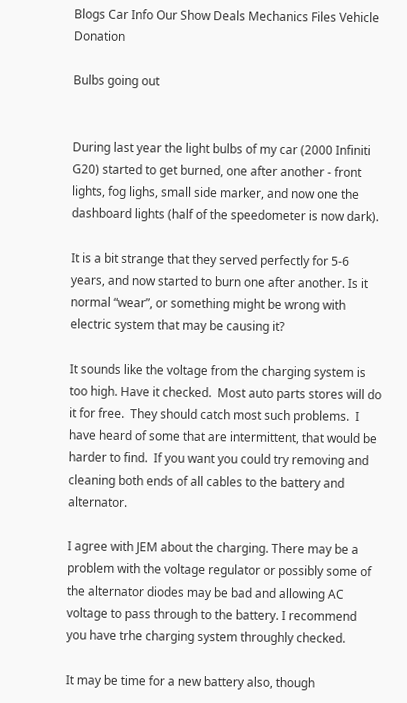Blogs Car Info Our Show Deals Mechanics Files Vehicle Donation

Bulbs going out


During last year the light bulbs of my car (2000 Infiniti G20) started to get burned, one after another - front lights, fog lighs, small side marker, and now one the dashboard lights (half of the speedometer is now dark).

It is a bit strange that they served perfectly for 5-6 years, and now started to burn one after another. Is it normal “wear”, or something might be wrong with electric system that may be causing it?

It sounds like the voltage from the charging system is too high. Have it checked.  Most auto parts stores will do it for free.  They should catch most such problems.  I have heard of some that are intermittent, that would be harder to find.  If you want you could try removing and cleaning both ends of all cables to the battery and alternator.

I agree with JEM about the charging. There may be a problem with the voltage regulator or possibly some of the alternator diodes may be bad and allowing AC voltage to pass through to the battery. I recommend you have trhe charging system throughly checked.

It may be time for a new battery also, though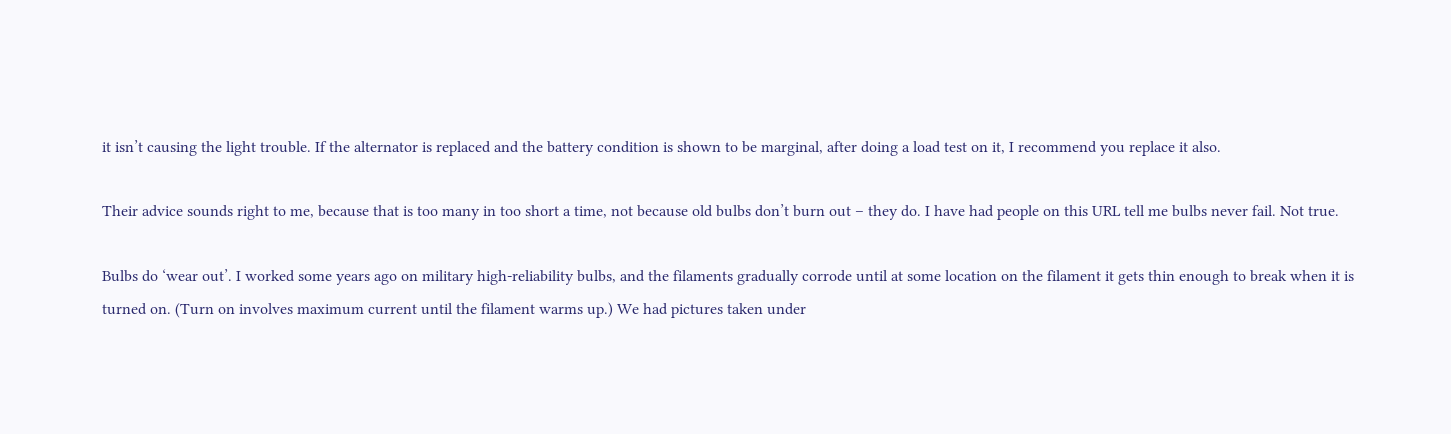it isn’t causing the light trouble. If the alternator is replaced and the battery condition is shown to be marginal, after doing a load test on it, I recommend you replace it also.

Their advice sounds right to me, because that is too many in too short a time, not because old bulbs don’t burn out – they do. I have had people on this URL tell me bulbs never fail. Not true.

Bulbs do ‘wear out’. I worked some years ago on military high-reliability bulbs, and the filaments gradually corrode until at some location on the filament it gets thin enough to break when it is turned on. (Turn on involves maximum current until the filament warms up.) We had pictures taken under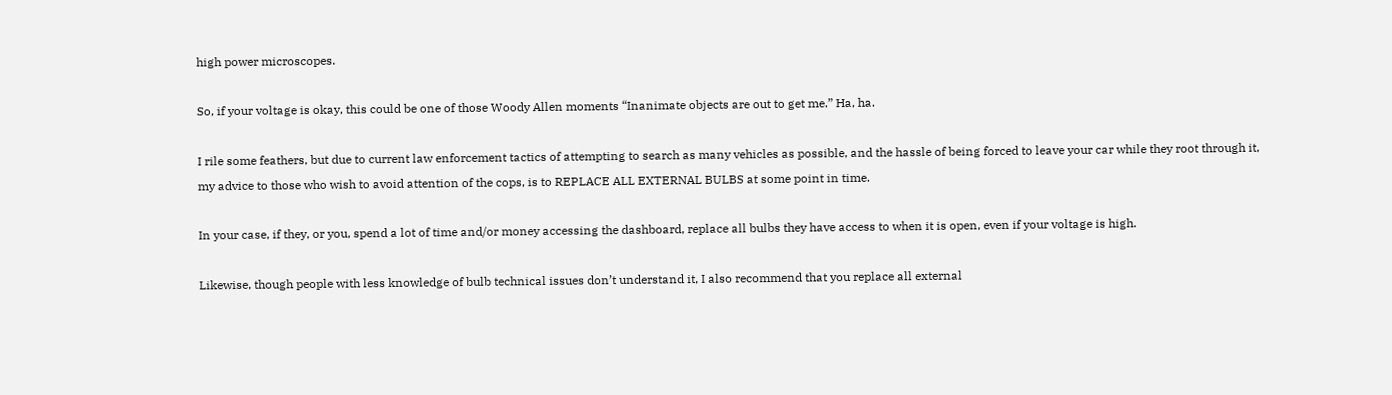high power microscopes.

So, if your voltage is okay, this could be one of those Woody Allen moments “Inanimate objects are out to get me.” Ha, ha.

I rile some feathers, but due to current law enforcement tactics of attempting to search as many vehicles as possible, and the hassle of being forced to leave your car while they root through it, my advice to those who wish to avoid attention of the cops, is to REPLACE ALL EXTERNAL BULBS at some point in time.

In your case, if they, or you, spend a lot of time and/or money accessing the dashboard, replace all bulbs they have access to when it is open, even if your voltage is high.

Likewise, though people with less knowledge of bulb technical issues don’t understand it, I also recommend that you replace all external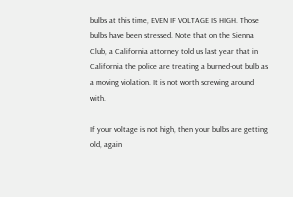bulbs at this time, EVEN IF VOLTAGE IS HIGH. Those bulbs have been stressed. Note that on the Sienna Club, a California attorney told us last year that in California the police are treating a burned-out bulb as a moving violation. It is not worth screwing around with.

If your voltage is not high, then your bulbs are getting old, again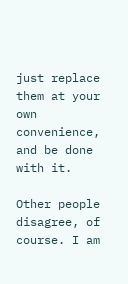just replace them at your own convenience, and be done with it.

Other people disagree, of course. I am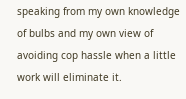speaking from my own knowledge of bulbs and my own view of avoiding cop hassle when a little work will eliminate it.